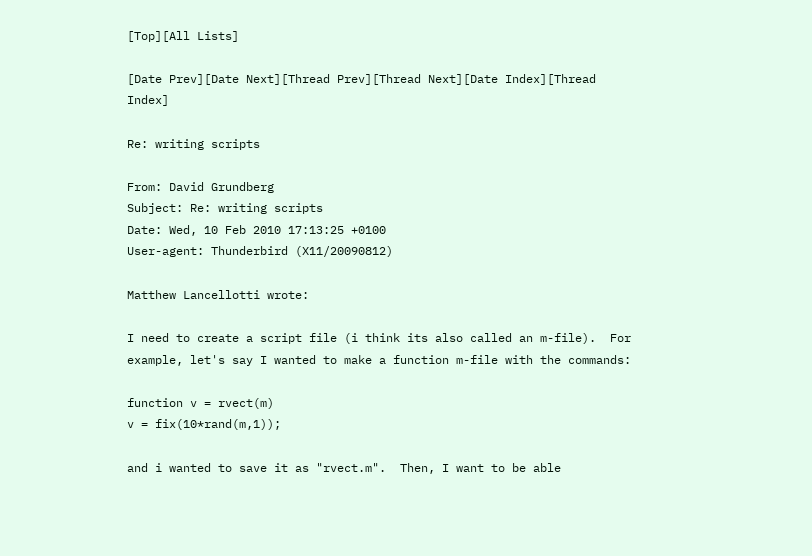[Top][All Lists]

[Date Prev][Date Next][Thread Prev][Thread Next][Date Index][Thread Index]

Re: writing scripts

From: David Grundberg
Subject: Re: writing scripts
Date: Wed, 10 Feb 2010 17:13:25 +0100
User-agent: Thunderbird (X11/20090812)

Matthew Lancellotti wrote:

I need to create a script file (i think its also called an m-file).  For
example, let's say I wanted to make a function m-file with the commands:

function v = rvect(m)
v = fix(10*rand(m,1));

and i wanted to save it as "rvect.m".  Then, I want to be able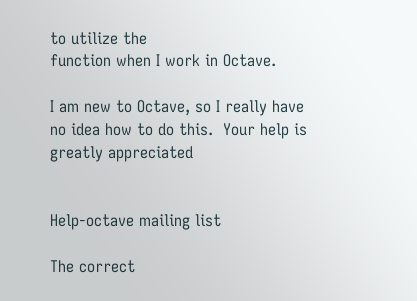to utilize the
function when I work in Octave.

I am new to Octave, so I really have no idea how to do this.  Your help is
greatly appreciated


Help-octave mailing list

The correct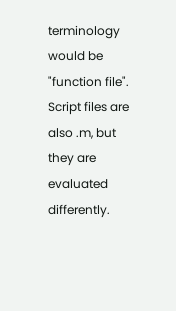terminology would be "function file". Script files are also .m, but they are evaluated differently.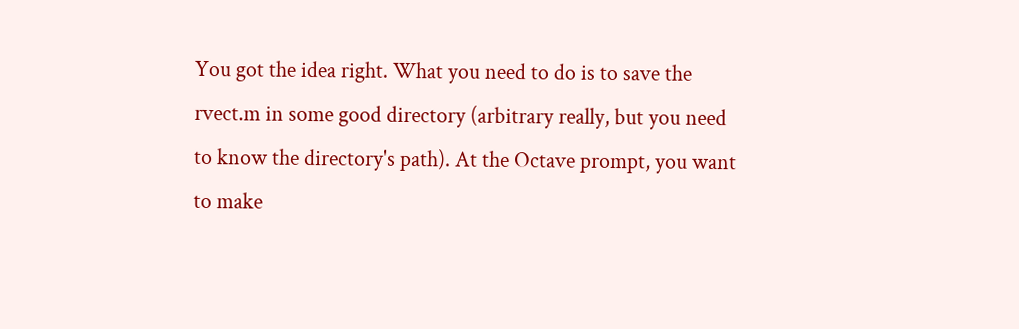You got the idea right. What you need to do is to save the rvect.m in some good directory (arbitrary really, but you need to know the directory's path). At the Octave prompt, you want to make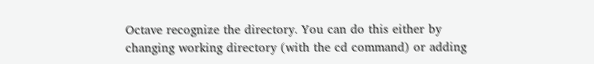Octave recognize the directory. You can do this either by changing working directory (with the cd command) or adding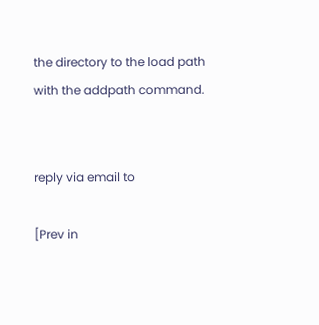the directory to the load path with the addpath command.


reply via email to

[Prev in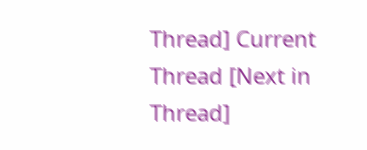Thread] Current Thread [Next in Thread]